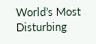World’s Most Disturbing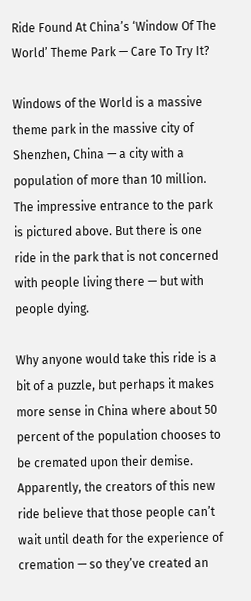Ride Found At China’s ‘Window Of The World’ Theme Park — Care To Try It?

Windows of the World is a massive theme park in the massive city of Shenzhen, China — a city with a population of more than 10 million. The impressive entrance to the park is pictured above. But there is one ride in the park that is not concerned with people living there — but with people dying.

Why anyone would take this ride is a bit of a puzzle, but perhaps it makes more sense in China where about 50 percent of the population chooses to be cremated upon their demise. Apparently, the creators of this new ride believe that those people can’t wait until death for the experience of cremation — so they’ve created an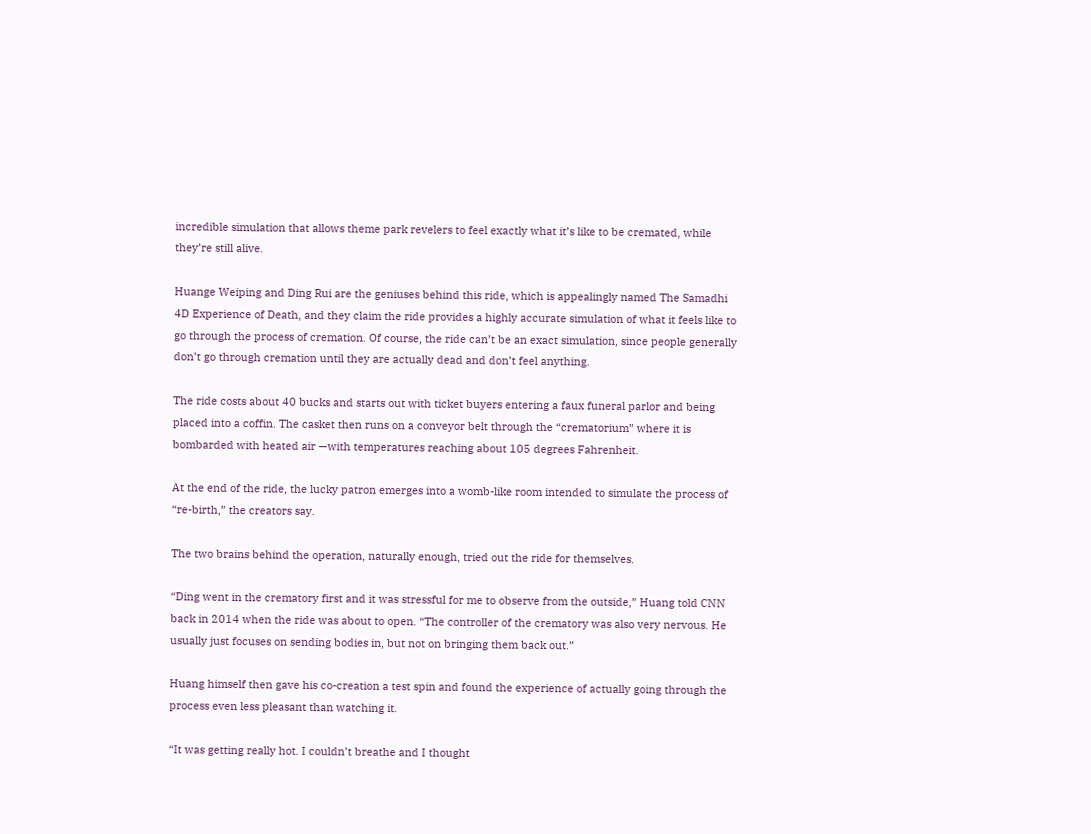incredible simulation that allows theme park revelers to feel exactly what it’s like to be cremated, while they’re still alive.

Huange Weiping and Ding Rui are the geniuses behind this ride, which is appealingly named The Samadhi 4D Experience of Death, and they claim the ride provides a highly accurate simulation of what it feels like to go through the process of cremation. Of course, the ride can’t be an exact simulation, since people generally don’t go through cremation until they are actually dead and don’t feel anything.

The ride costs about 40 bucks and starts out with ticket buyers entering a faux funeral parlor and being placed into a coffin. The casket then runs on a conveyor belt through the “crematorium” where it is bombarded with heated air —with temperatures reaching about 105 degrees Fahrenheit.

At the end of the ride, the lucky patron emerges into a womb-like room intended to simulate the process of “re-birth,” the creators say.

The two brains behind the operation, naturally enough, tried out the ride for themselves.

“Ding went in the crematory first and it was stressful for me to observe from the outside,” Huang told CNN back in 2014 when the ride was about to open. “The controller of the crematory was also very nervous. He usually just focuses on sending bodies in, but not on bringing them back out.”

Huang himself then gave his co-creation a test spin and found the experience of actually going through the process even less pleasant than watching it.

“It was getting really hot. I couldn’t breathe and I thought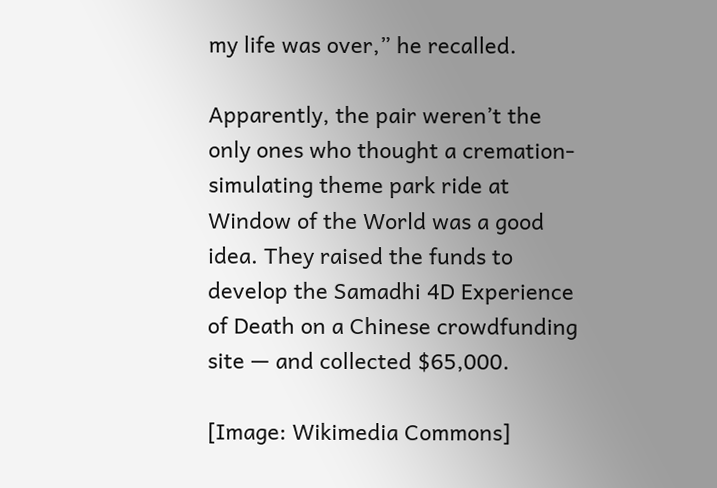my life was over,” he recalled.

Apparently, the pair weren’t the only ones who thought a cremation-simulating theme park ride at Window of the World was a good idea. They raised the funds to develop the Samadhi 4D Experience of Death on a Chinese crowdfunding site — and collected $65,000.

[Image: Wikimedia Commons]